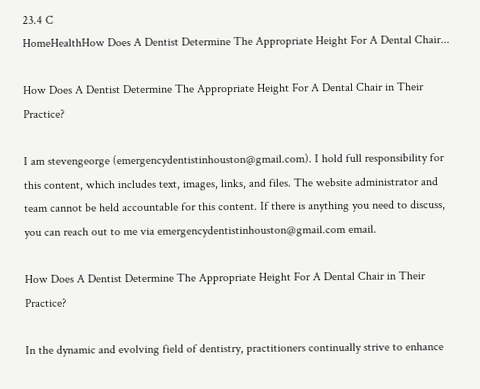23.4 C
HomeHealthHow Does A Dentist Determine The Appropriate Height For A Dental Chair...

How Does A Dentist Determine The Appropriate Height For A Dental Chair in Their Practice?

I am stevengeorge (emergencydentistinhouston@gmail.com). I hold full responsibility for this content, which includes text, images, links, and files. The website administrator and team cannot be held accountable for this content. If there is anything you need to discuss, you can reach out to me via emergencydentistinhouston@gmail.com email.

How Does A Dentist Determine The Appropriate Height For A Dental Chair in Their Practice?

In the dynamic and evolving field of dentistry, practitioners continually strive to enhance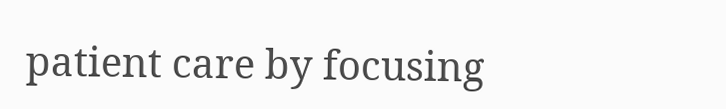patient care by focusing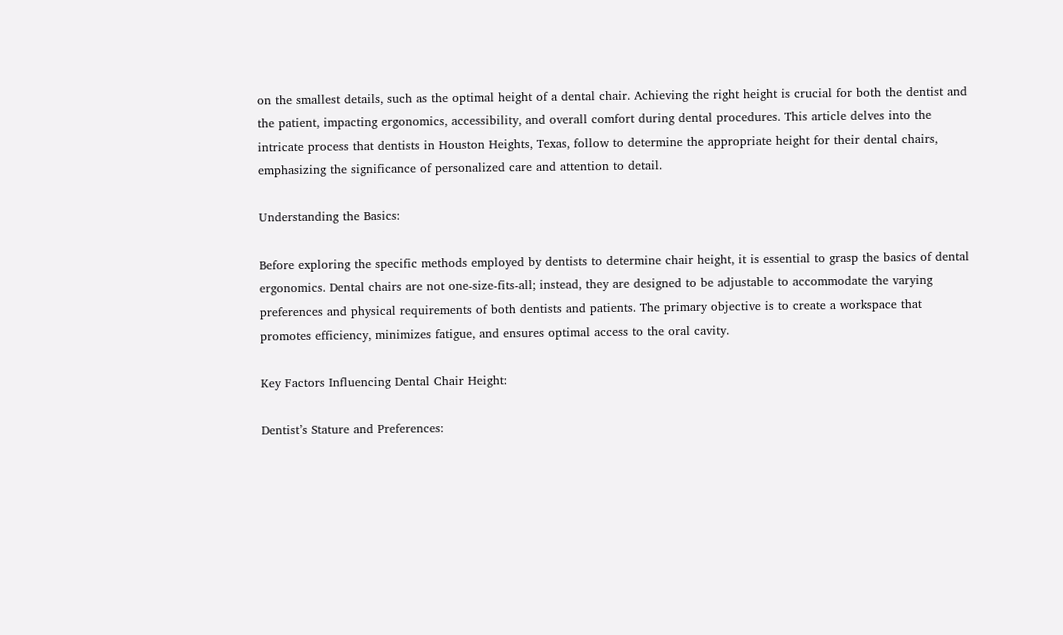on the smallest details, such as the optimal height of a dental chair. Achieving the right height is crucial for both the dentist and the patient, impacting ergonomics, accessibility, and overall comfort during dental procedures. This article delves into the intricate process that dentists in Houston Heights, Texas, follow to determine the appropriate height for their dental chairs, emphasizing the significance of personalized care and attention to detail.

Understanding the Basics:

Before exploring the specific methods employed by dentists to determine chair height, it is essential to grasp the basics of dental ergonomics. Dental chairs are not one-size-fits-all; instead, they are designed to be adjustable to accommodate the varying preferences and physical requirements of both dentists and patients. The primary objective is to create a workspace that promotes efficiency, minimizes fatigue, and ensures optimal access to the oral cavity.

Key Factors Influencing Dental Chair Height:

Dentist’s Stature and Preferences: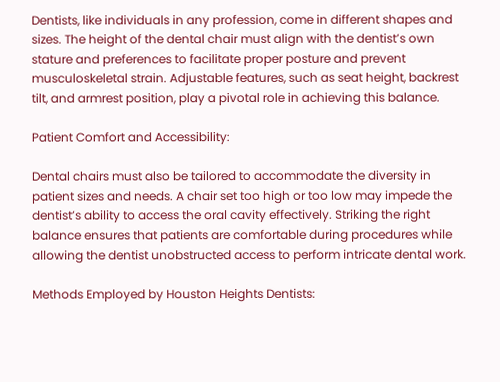Dentists, like individuals in any profession, come in different shapes and sizes. The height of the dental chair must align with the dentist’s own stature and preferences to facilitate proper posture and prevent musculoskeletal strain. Adjustable features, such as seat height, backrest tilt, and armrest position, play a pivotal role in achieving this balance.

Patient Comfort and Accessibility:

Dental chairs must also be tailored to accommodate the diversity in patient sizes and needs. A chair set too high or too low may impede the dentist’s ability to access the oral cavity effectively. Striking the right balance ensures that patients are comfortable during procedures while allowing the dentist unobstructed access to perform intricate dental work.

Methods Employed by Houston Heights Dentists: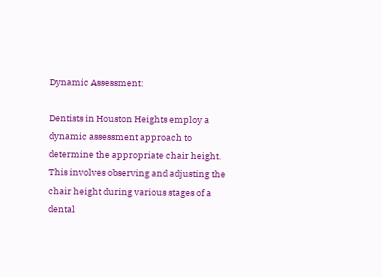Dynamic Assessment:

Dentists in Houston Heights employ a dynamic assessment approach to determine the appropriate chair height. This involves observing and adjusting the chair height during various stages of a dental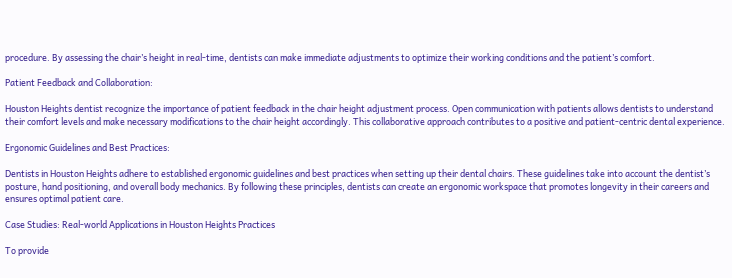procedure. By assessing the chair’s height in real-time, dentists can make immediate adjustments to optimize their working conditions and the patient’s comfort.

Patient Feedback and Collaboration:

Houston Heights dentist recognize the importance of patient feedback in the chair height adjustment process. Open communication with patients allows dentists to understand their comfort levels and make necessary modifications to the chair height accordingly. This collaborative approach contributes to a positive and patient-centric dental experience.

Ergonomic Guidelines and Best Practices:

Dentists in Houston Heights adhere to established ergonomic guidelines and best practices when setting up their dental chairs. These guidelines take into account the dentist’s posture, hand positioning, and overall body mechanics. By following these principles, dentists can create an ergonomic workspace that promotes longevity in their careers and ensures optimal patient care.

Case Studies: Real-world Applications in Houston Heights Practices

To provide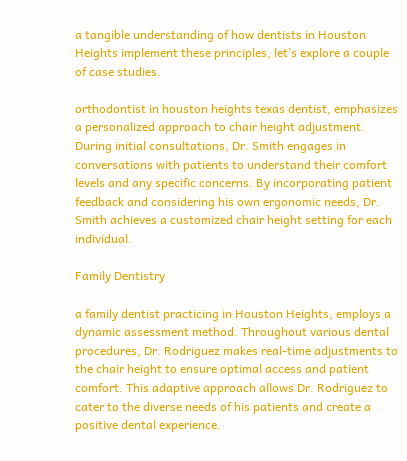a tangible understanding of how dentists in Houston Heights implement these principles, let’s explore a couple of case studies.

orthodontist in houston heights texas dentist, emphasizes a personalized approach to chair height adjustment. During initial consultations, Dr. Smith engages in conversations with patients to understand their comfort levels and any specific concerns. By incorporating patient feedback and considering his own ergonomic needs, Dr. Smith achieves a customized chair height setting for each individual.

Family Dentistry

a family dentist practicing in Houston Heights, employs a dynamic assessment method. Throughout various dental procedures, Dr. Rodriguez makes real-time adjustments to the chair height to ensure optimal access and patient comfort. This adaptive approach allows Dr. Rodriguez to cater to the diverse needs of his patients and create a positive dental experience.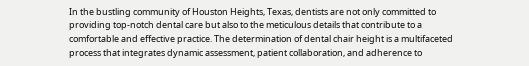In the bustling community of Houston Heights, Texas, dentists are not only committed to providing top-notch dental care but also to the meticulous details that contribute to a comfortable and effective practice. The determination of dental chair height is a multifaceted process that integrates dynamic assessment, patient collaboration, and adherence to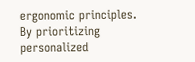ergonomic principles. By prioritizing personalized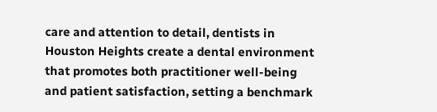care and attention to detail, dentists in Houston Heights create a dental environment that promotes both practitioner well-being and patient satisfaction, setting a benchmark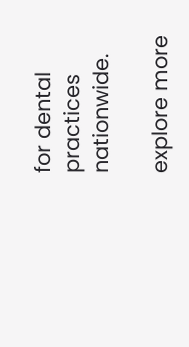for dental practices nationwide.

explore more